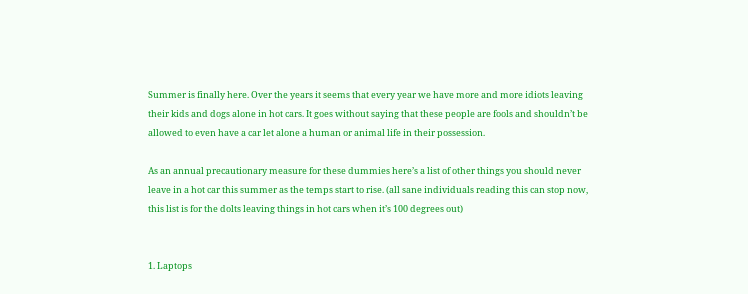Summer is finally here. Over the years it seems that every year we have more and more idiots leaving their kids and dogs alone in hot cars. It goes without saying that these people are fools and shouldn’t be allowed to even have a car let alone a human or animal life in their possession.

As an annual precautionary measure for these dummies here’s a list of other things you should never leave in a hot car this summer as the temps start to rise. (all sane individuals reading this can stop now, this list is for the dolts leaving things in hot cars when it’s 100 degrees out)


1. Laptops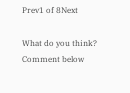Prev1 of 8Next

What do you think? Comment below